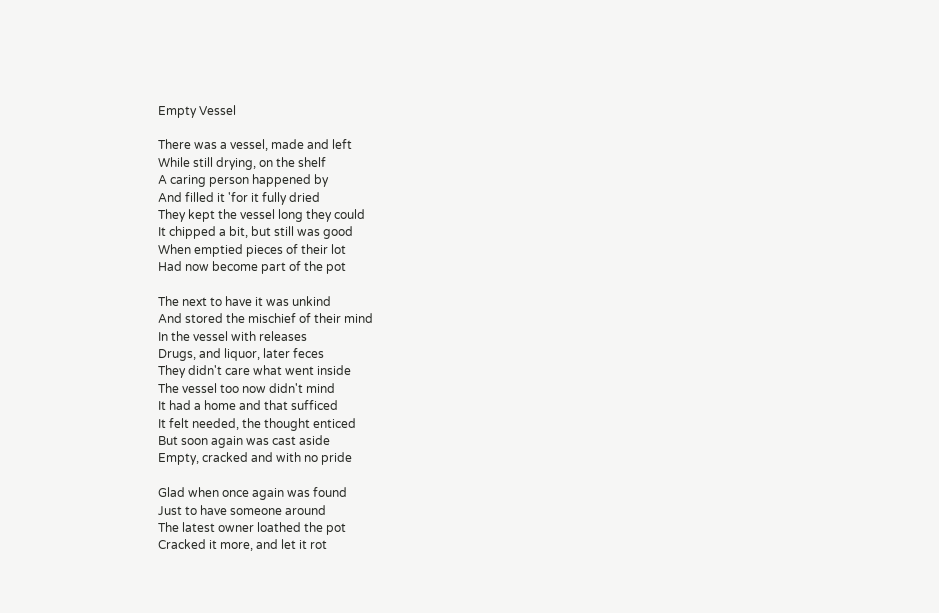Empty Vessel

There was a vessel, made and left
While still drying, on the shelf
A caring person happened by
And filled it 'for it fully dried
They kept the vessel long they could
It chipped a bit, but still was good
When emptied pieces of their lot
Had now become part of the pot

The next to have it was unkind
And stored the mischief of their mind
In the vessel with releases
Drugs, and liquor, later feces
They didn't care what went inside
The vessel too now didn't mind
It had a home and that sufficed
It felt needed, the thought enticed
But soon again was cast aside
Empty, cracked and with no pride

Glad when once again was found
Just to have someone around
The latest owner loathed the pot
Cracked it more, and let it rot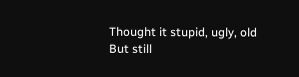Thought it stupid, ugly, old
But still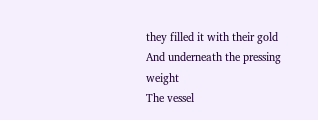they filled it with their gold
And underneath the pressing weight
The vessel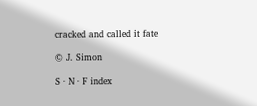cracked and called it fate

© J. Simon

S · N · F index